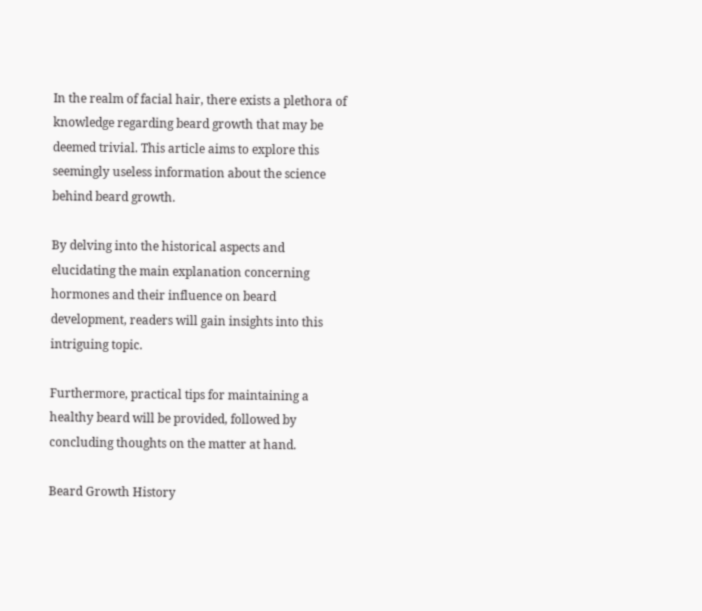In the realm of facial hair, there exists a plethora of knowledge regarding beard growth that may be deemed trivial. This article aims to explore this seemingly useless information about the science behind beard growth.

By delving into the historical aspects and elucidating the main explanation concerning hormones and their influence on beard development, readers will gain insights into this intriguing topic.

Furthermore, practical tips for maintaining a healthy beard will be provided, followed by concluding thoughts on the matter at hand.

Beard Growth History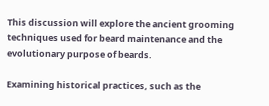This discussion will explore the ancient grooming techniques used for beard maintenance and the evolutionary purpose of beards.

Examining historical practices, such as the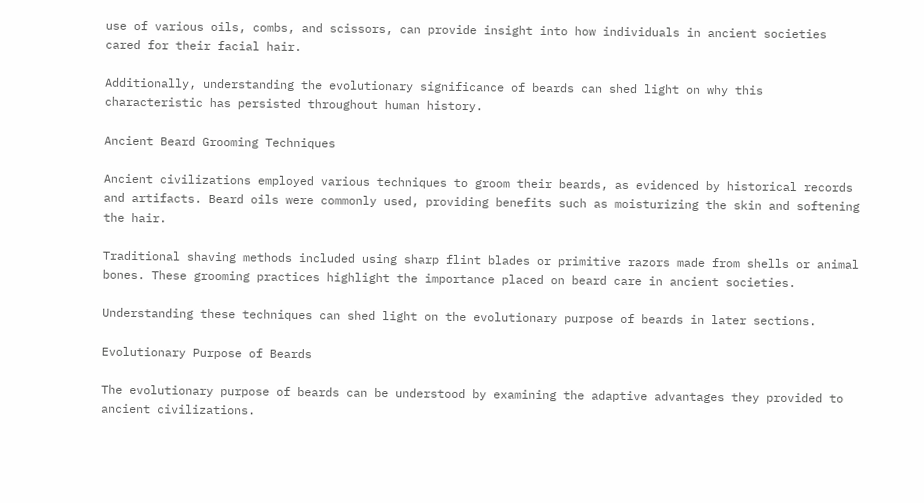use of various oils, combs, and scissors, can provide insight into how individuals in ancient societies cared for their facial hair.

Additionally, understanding the evolutionary significance of beards can shed light on why this characteristic has persisted throughout human history.

Ancient Beard Grooming Techniques

Ancient civilizations employed various techniques to groom their beards, as evidenced by historical records and artifacts. Beard oils were commonly used, providing benefits such as moisturizing the skin and softening the hair.

Traditional shaving methods included using sharp flint blades or primitive razors made from shells or animal bones. These grooming practices highlight the importance placed on beard care in ancient societies.

Understanding these techniques can shed light on the evolutionary purpose of beards in later sections.

Evolutionary Purpose of Beards

The evolutionary purpose of beards can be understood by examining the adaptive advantages they provided to ancient civilizations.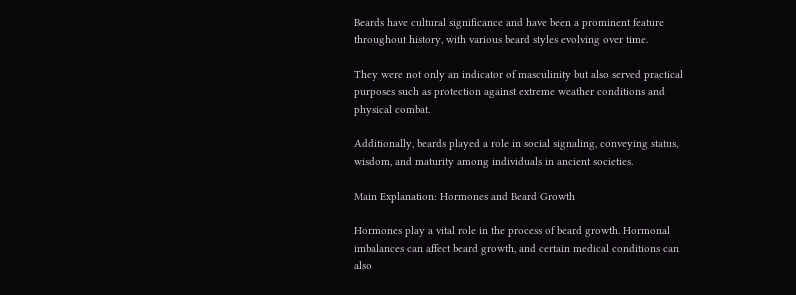Beards have cultural significance and have been a prominent feature throughout history, with various beard styles evolving over time.

They were not only an indicator of masculinity but also served practical purposes such as protection against extreme weather conditions and physical combat.

Additionally, beards played a role in social signaling, conveying status, wisdom, and maturity among individuals in ancient societies.

Main Explanation: Hormones and Beard Growth

Hormones play a vital role in the process of beard growth. Hormonal imbalances can affect beard growth, and certain medical conditions can also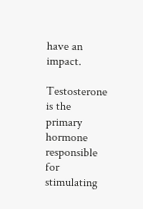have an impact.

Testosterone is the primary hormone responsible for stimulating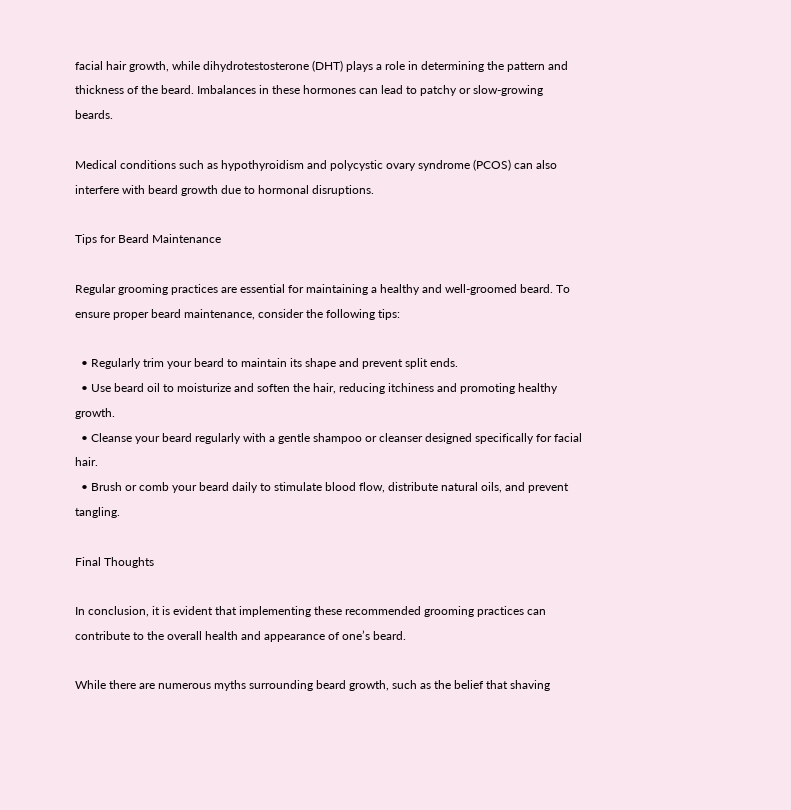facial hair growth, while dihydrotestosterone (DHT) plays a role in determining the pattern and thickness of the beard. Imbalances in these hormones can lead to patchy or slow-growing beards.

Medical conditions such as hypothyroidism and polycystic ovary syndrome (PCOS) can also interfere with beard growth due to hormonal disruptions.

Tips for Beard Maintenance

Regular grooming practices are essential for maintaining a healthy and well-groomed beard. To ensure proper beard maintenance, consider the following tips:

  • Regularly trim your beard to maintain its shape and prevent split ends.
  • Use beard oil to moisturize and soften the hair, reducing itchiness and promoting healthy growth.
  • Cleanse your beard regularly with a gentle shampoo or cleanser designed specifically for facial hair.
  • Brush or comb your beard daily to stimulate blood flow, distribute natural oils, and prevent tangling.

Final Thoughts

In conclusion, it is evident that implementing these recommended grooming practices can contribute to the overall health and appearance of one’s beard.

While there are numerous myths surrounding beard growth, such as the belief that shaving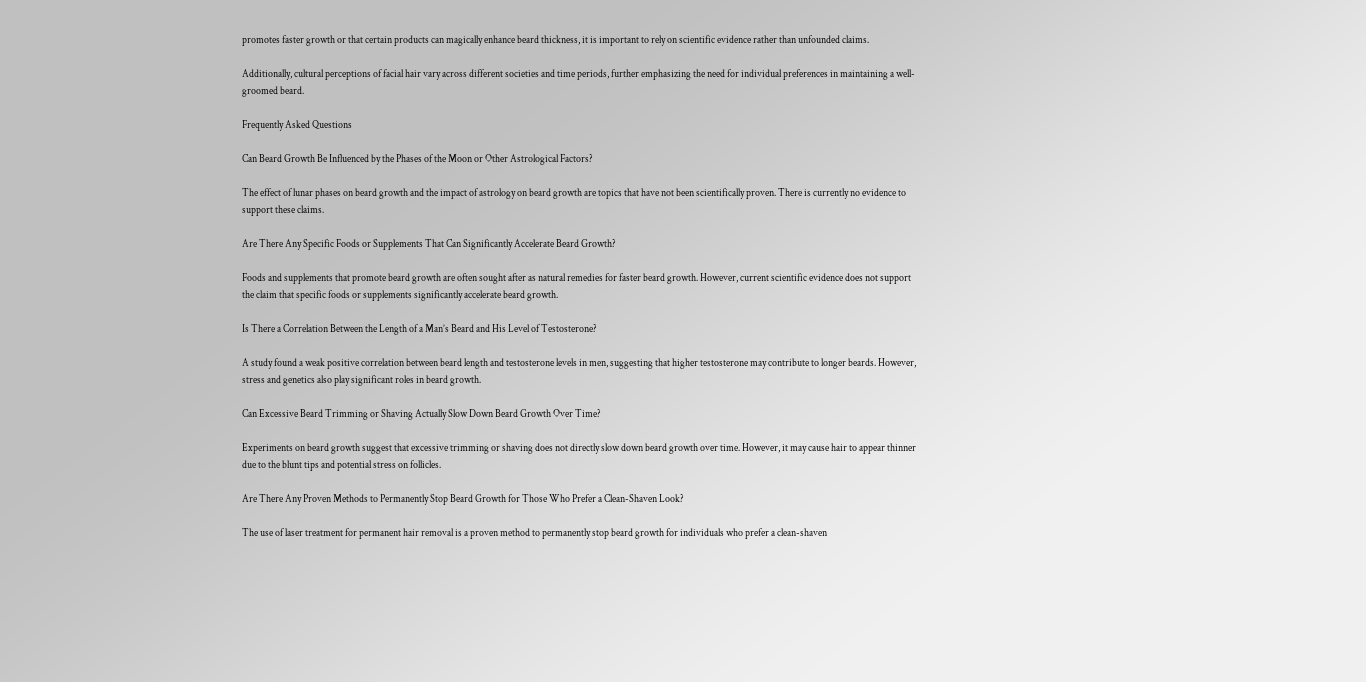promotes faster growth or that certain products can magically enhance beard thickness, it is important to rely on scientific evidence rather than unfounded claims.

Additionally, cultural perceptions of facial hair vary across different societies and time periods, further emphasizing the need for individual preferences in maintaining a well-groomed beard.

Frequently Asked Questions

Can Beard Growth Be Influenced by the Phases of the Moon or Other Astrological Factors?

The effect of lunar phases on beard growth and the impact of astrology on beard growth are topics that have not been scientifically proven. There is currently no evidence to support these claims.

Are There Any Specific Foods or Supplements That Can Significantly Accelerate Beard Growth?

Foods and supplements that promote beard growth are often sought after as natural remedies for faster beard growth. However, current scientific evidence does not support the claim that specific foods or supplements significantly accelerate beard growth.

Is There a Correlation Between the Length of a Man’s Beard and His Level of Testosterone?

A study found a weak positive correlation between beard length and testosterone levels in men, suggesting that higher testosterone may contribute to longer beards. However, stress and genetics also play significant roles in beard growth.

Can Excessive Beard Trimming or Shaving Actually Slow Down Beard Growth Over Time?

Experiments on beard growth suggest that excessive trimming or shaving does not directly slow down beard growth over time. However, it may cause hair to appear thinner due to the blunt tips and potential stress on follicles.

Are There Any Proven Methods to Permanently Stop Beard Growth for Those Who Prefer a Clean-Shaven Look?

The use of laser treatment for permanent hair removal is a proven method to permanently stop beard growth for individuals who prefer a clean-shaven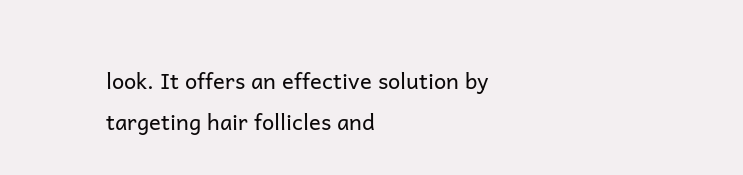look. It offers an effective solution by targeting hair follicles and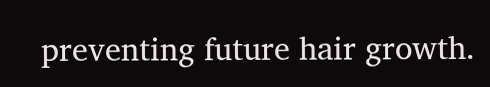preventing future hair growth.